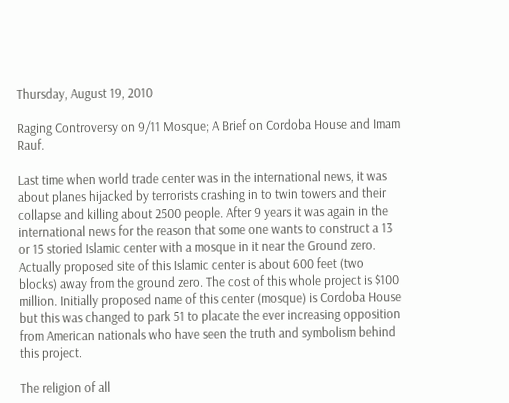Thursday, August 19, 2010

Raging Controversy on 9/11 Mosque; A Brief on Cordoba House and Imam Rauf.

Last time when world trade center was in the international news, it was about planes hijacked by terrorists crashing in to twin towers and their collapse and killing about 2500 people. After 9 years it was again in the international news for the reason that some one wants to construct a 13 or 15 storied Islamic center with a mosque in it near the Ground zero. Actually proposed site of this Islamic center is about 600 feet (two blocks) away from the ground zero. The cost of this whole project is $100 million. Initially proposed name of this center (mosque) is Cordoba House but this was changed to park 51 to placate the ever increasing opposition from American nationals who have seen the truth and symbolism behind this project.

The religion of all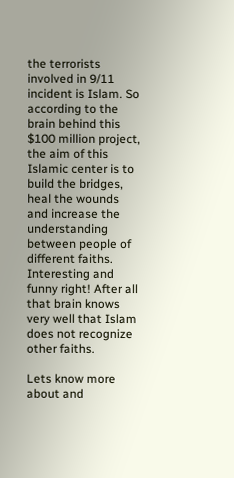the terrorists involved in 9/11 incident is Islam. So according to the brain behind this $100 million project, the aim of this Islamic center is to build the bridges, heal the wounds and increase the understanding between people of different faiths. Interesting and funny right! After all that brain knows very well that Islam does not recognize other faiths.

Lets know more about and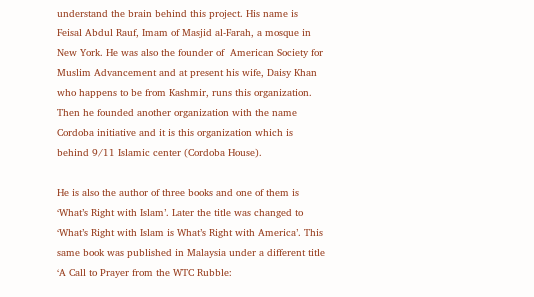understand the brain behind this project. His name is Feisal Abdul Rauf, Imam of Masjid al-Farah, a mosque in New York. He was also the founder of  American Society for Muslim Advancement and at present his wife, Daisy Khan who happens to be from Kashmir, runs this organization. Then he founded another organization with the name Cordoba initiative and it is this organization which is behind 9/11 Islamic center (Cordoba House).

He is also the author of three books and one of them is ‘What’s Right with Islam’. Later the title was changed to ‘What’s Right with Islam is What’s Right with America’. This same book was published in Malaysia under a different title ‘A Call to Prayer from the WTC Rubble: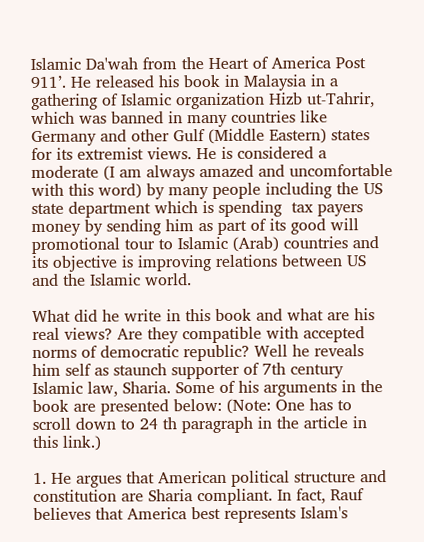Islamic Da'wah from the Heart of America Post 911’. He released his book in Malaysia in a gathering of Islamic organization Hizb ut-Tahrir, which was banned in many countries like Germany and other Gulf (Middle Eastern) states for its extremist views. He is considered a moderate (I am always amazed and uncomfortable with this word) by many people including the US state department which is spending  tax payers money by sending him as part of its good will promotional tour to Islamic (Arab) countries and its objective is improving relations between US and the Islamic world.

What did he write in this book and what are his real views? Are they compatible with accepted norms of democratic republic? Well he reveals him self as staunch supporter of 7th century Islamic law, Sharia. Some of his arguments in the book are presented below: (Note: One has to scroll down to 24 th paragraph in the article in this link.)

1. He argues that American political structure and constitution are Sharia compliant. In fact, Rauf believes that America best represents Islam's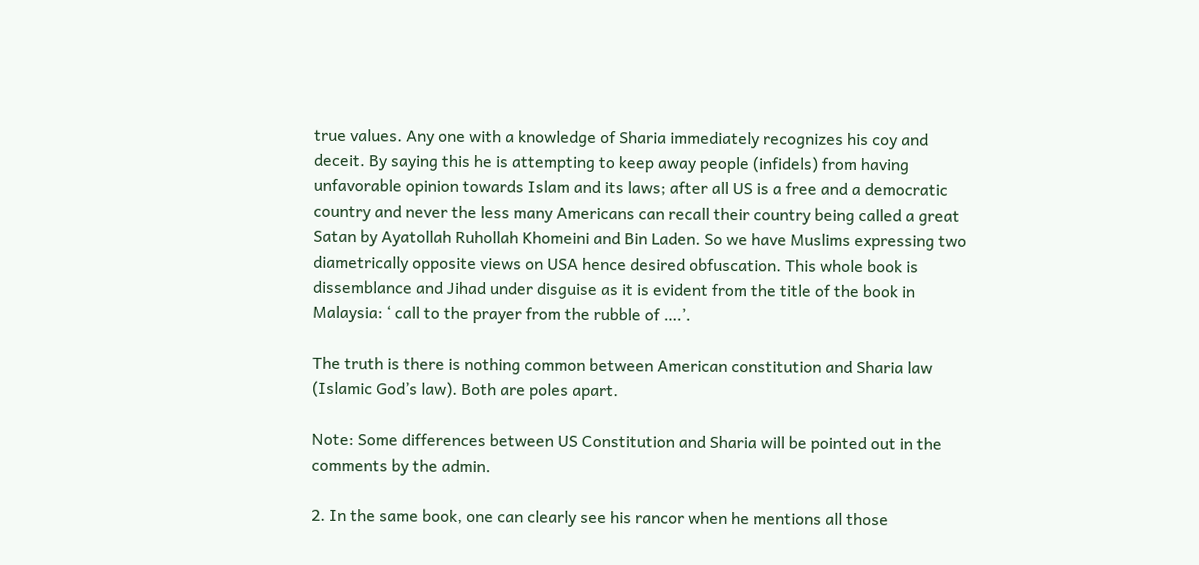true values. Any one with a knowledge of Sharia immediately recognizes his coy and deceit. By saying this he is attempting to keep away people (infidels) from having unfavorable opinion towards Islam and its laws; after all US is a free and a democratic country and never the less many Americans can recall their country being called a great Satan by Ayatollah Ruhollah Khomeini and Bin Laden. So we have Muslims expressing two diametrically opposite views on USA hence desired obfuscation. This whole book is dissemblance and Jihad under disguise as it is evident from the title of the book in Malaysia: ‘ call to the prayer from the rubble of ….’.

The truth is there is nothing common between American constitution and Sharia law (Islamic God’s law). Both are poles apart.

Note: Some differences between US Constitution and Sharia will be pointed out in the comments by the admin.

2. In the same book, one can clearly see his rancor when he mentions all those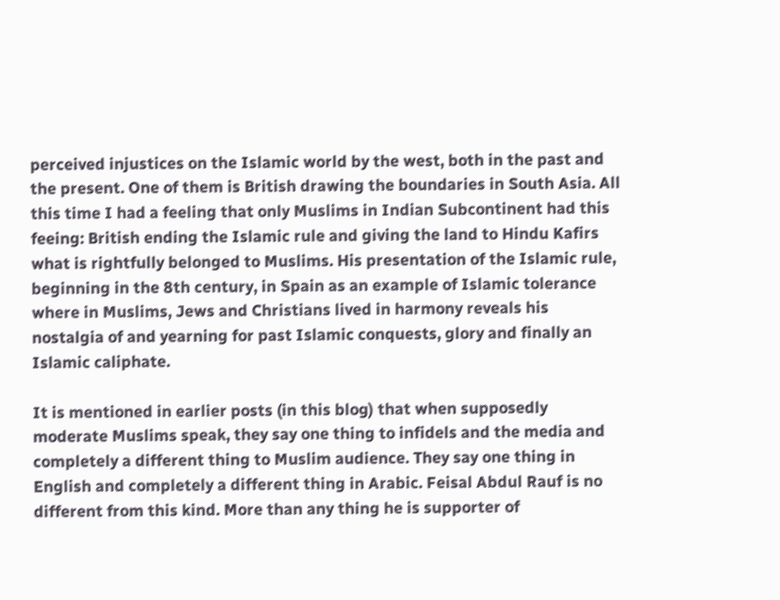perceived injustices on the Islamic world by the west, both in the past and the present. One of them is British drawing the boundaries in South Asia. All this time I had a feeling that only Muslims in Indian Subcontinent had this feeing: British ending the Islamic rule and giving the land to Hindu Kafirs what is rightfully belonged to Muslims. His presentation of the Islamic rule, beginning in the 8th century, in Spain as an example of Islamic tolerance where in Muslims, Jews and Christians lived in harmony reveals his nostalgia of and yearning for past Islamic conquests, glory and finally an Islamic caliphate.

It is mentioned in earlier posts (in this blog) that when supposedly moderate Muslims speak, they say one thing to infidels and the media and completely a different thing to Muslim audience. They say one thing in English and completely a different thing in Arabic. Feisal Abdul Rauf is no different from this kind. More than any thing he is supporter of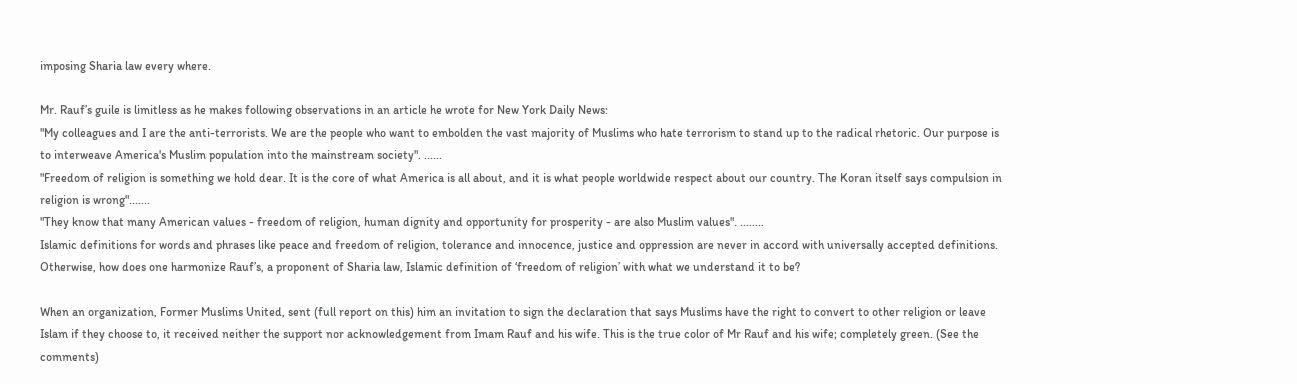imposing Sharia law every where.

Mr. Rauf’s guile is limitless as he makes following observations in an article he wrote for New York Daily News:
"My colleagues and I are the anti-terrorists. We are the people who want to embolden the vast majority of Muslims who hate terrorism to stand up to the radical rhetoric. Our purpose is to interweave America's Muslim population into the mainstream society". ......
"Freedom of religion is something we hold dear. It is the core of what America is all about, and it is what people worldwide respect about our country. The Koran itself says compulsion in religion is wrong".......
"They know that many American values - freedom of religion, human dignity and opportunity for prosperity - are also Muslim values". ........
Islamic definitions for words and phrases like peace and freedom of religion, tolerance and innocence, justice and oppression are never in accord with universally accepted definitions. Otherwise, how does one harmonize Rauf’s, a proponent of Sharia law, Islamic definition of ‘freedom of religion’ with what we understand it to be?

When an organization, Former Muslims United, sent (full report on this) him an invitation to sign the declaration that says Muslims have the right to convert to other religion or leave Islam if they choose to, it received neither the support nor acknowledgement from Imam Rauf and his wife. This is the true color of Mr Rauf and his wife; completely green. (See the comments)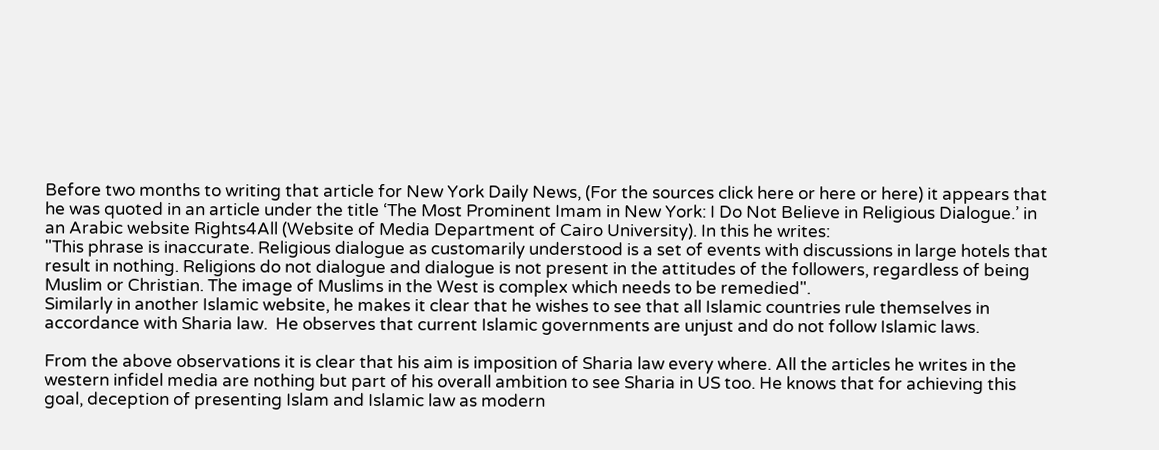Before two months to writing that article for New York Daily News, (For the sources click here or here or here) it appears that he was quoted in an article under the title ‘The Most Prominent Imam in New York: I Do Not Believe in Religious Dialogue.’ in an Arabic website Rights4All (Website of Media Department of Cairo University). In this he writes:
"This phrase is inaccurate. Religious dialogue as customarily understood is a set of events with discussions in large hotels that result in nothing. Religions do not dialogue and dialogue is not present in the attitudes of the followers, regardless of being Muslim or Christian. The image of Muslims in the West is complex which needs to be remedied".
Similarly in another Islamic website, he makes it clear that he wishes to see that all Islamic countries rule themselves in accordance with Sharia law.  He observes that current Islamic governments are unjust and do not follow Islamic laws.

From the above observations it is clear that his aim is imposition of Sharia law every where. All the articles he writes in the western infidel media are nothing but part of his overall ambition to see Sharia in US too. He knows that for achieving this goal, deception of presenting Islam and Islamic law as modern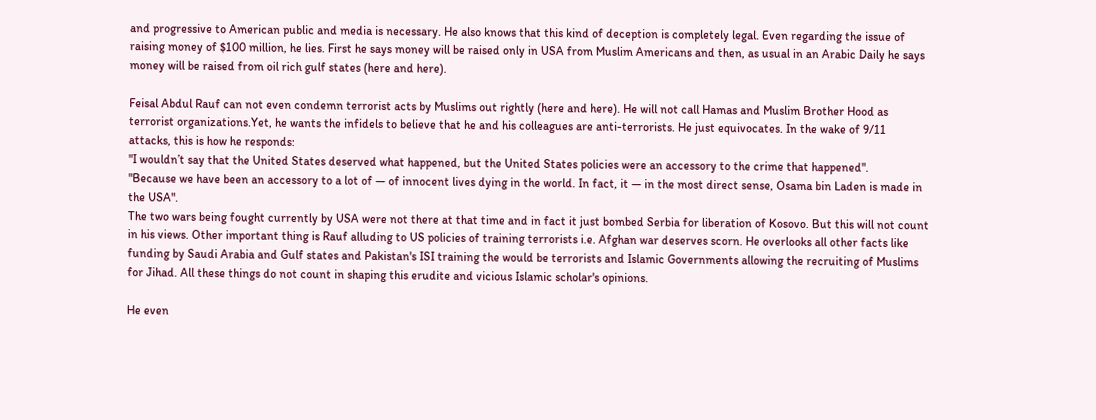and progressive to American public and media is necessary. He also knows that this kind of deception is completely legal. Even regarding the issue of raising money of $100 million, he lies. First he says money will be raised only in USA from Muslim Americans and then, as usual in an Arabic Daily he says money will be raised from oil rich gulf states (here and here).

Feisal Abdul Rauf can not even condemn terrorist acts by Muslims out rightly (here and here). He will not call Hamas and Muslim Brother Hood as terrorist organizations.Yet, he wants the infidels to believe that he and his colleagues are anti-terrorists. He just equivocates. In the wake of 9/11 attacks, this is how he responds:
"I wouldn’t say that the United States deserved what happened, but the United States policies were an accessory to the crime that happened".
"Because we have been an accessory to a lot of — of innocent lives dying in the world. In fact, it — in the most direct sense, Osama bin Laden is made in the USA".
The two wars being fought currently by USA were not there at that time and in fact it just bombed Serbia for liberation of Kosovo. But this will not count in his views. Other important thing is Rauf alluding to US policies of training terrorists i.e. Afghan war deserves scorn. He overlooks all other facts like funding by Saudi Arabia and Gulf states and Pakistan's ISI training the would be terrorists and Islamic Governments allowing the recruiting of Muslims for Jihad. All these things do not count in shaping this erudite and vicious Islamic scholar's opinions.

He even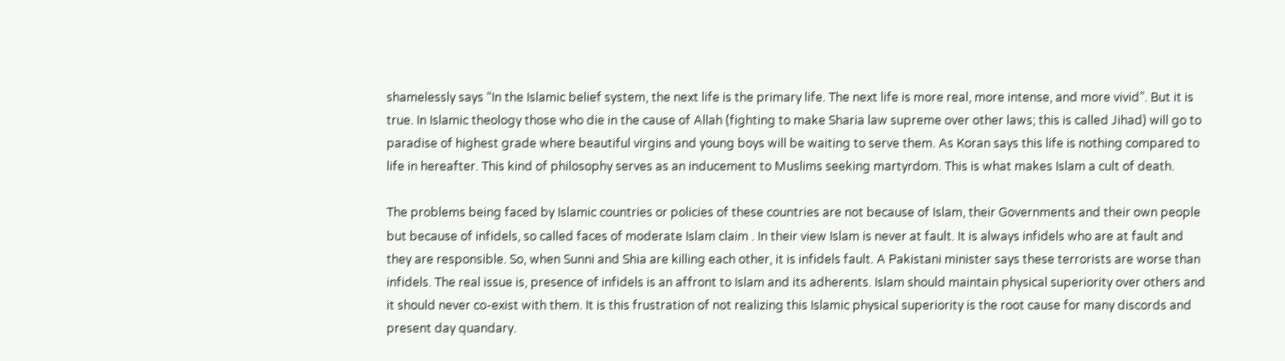shamelessly says “In the Islamic belief system, the next life is the primary life. The next life is more real, more intense, and more vivid”. But it is true. In Islamic theology those who die in the cause of Allah (fighting to make Sharia law supreme over other laws; this is called Jihad) will go to paradise of highest grade where beautiful virgins and young boys will be waiting to serve them. As Koran says this life is nothing compared to life in hereafter. This kind of philosophy serves as an inducement to Muslims seeking martyrdom. This is what makes Islam a cult of death.

The problems being faced by Islamic countries or policies of these countries are not because of Islam, their Governments and their own people but because of infidels, so called faces of moderate Islam claim . In their view Islam is never at fault. It is always infidels who are at fault and they are responsible. So, when Sunni and Shia are killing each other, it is infidels fault. A Pakistani minister says these terrorists are worse than infidels. The real issue is, presence of infidels is an affront to Islam and its adherents. Islam should maintain physical superiority over others and it should never co-exist with them. It is this frustration of not realizing this Islamic physical superiority is the root cause for many discords and present day quandary.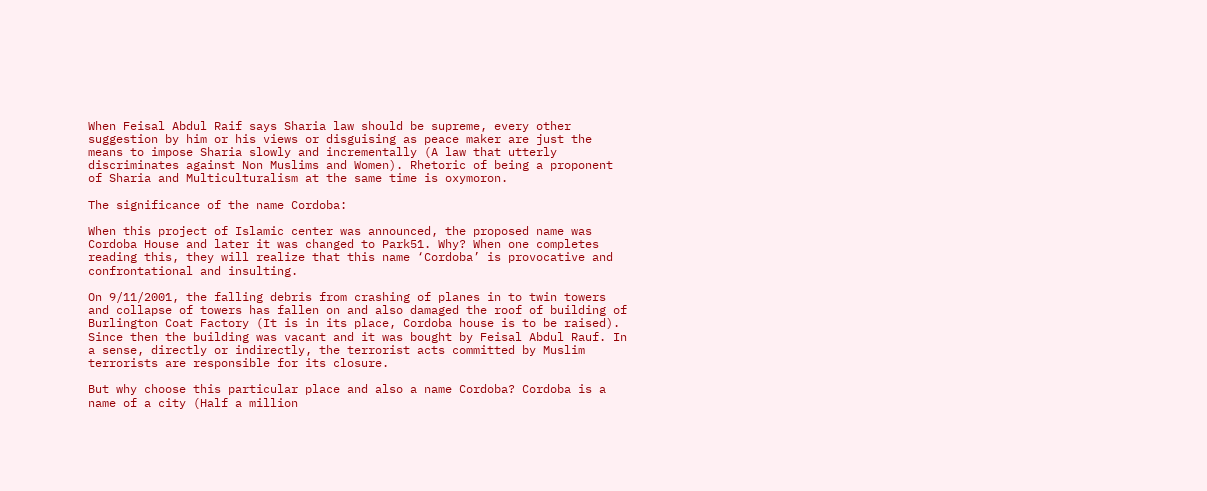When Feisal Abdul Raif says Sharia law should be supreme, every other suggestion by him or his views or disguising as peace maker are just the means to impose Sharia slowly and incrementally (A law that utterly discriminates against Non Muslims and Women). Rhetoric of being a proponent of Sharia and Multiculturalism at the same time is oxymoron.

The significance of the name Cordoba:

When this project of Islamic center was announced, the proposed name was Cordoba House and later it was changed to Park51. Why? When one completes reading this, they will realize that this name ‘Cordoba’ is provocative and confrontational and insulting.

On 9/11/2001, the falling debris from crashing of planes in to twin towers and collapse of towers has fallen on and also damaged the roof of building of Burlington Coat Factory (It is in its place, Cordoba house is to be raised). Since then the building was vacant and it was bought by Feisal Abdul Rauf. In a sense, directly or indirectly, the terrorist acts committed by Muslim terrorists are responsible for its closure.

But why choose this particular place and also a name Cordoba? Cordoba is a name of a city (Half a million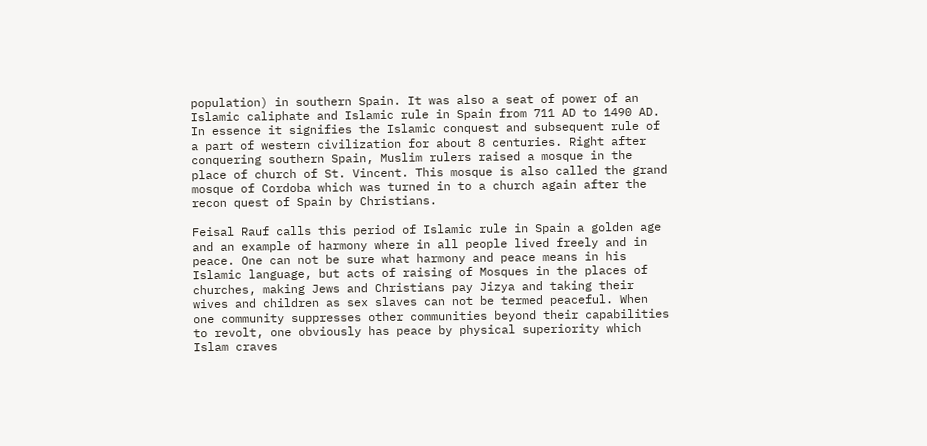population) in southern Spain. It was also a seat of power of an Islamic caliphate and Islamic rule in Spain from 711 AD to 1490 AD. In essence it signifies the Islamic conquest and subsequent rule of a part of western civilization for about 8 centuries. Right after conquering southern Spain, Muslim rulers raised a mosque in the place of church of St. Vincent. This mosque is also called the grand mosque of Cordoba which was turned in to a church again after the recon quest of Spain by Christians.

Feisal Rauf calls this period of Islamic rule in Spain a golden age and an example of harmony where in all people lived freely and in peace. One can not be sure what harmony and peace means in his Islamic language, but acts of raising of Mosques in the places of churches, making Jews and Christians pay Jizya and taking their wives and children as sex slaves can not be termed peaceful. When one community suppresses other communities beyond their capabilities to revolt, one obviously has peace by physical superiority which Islam craves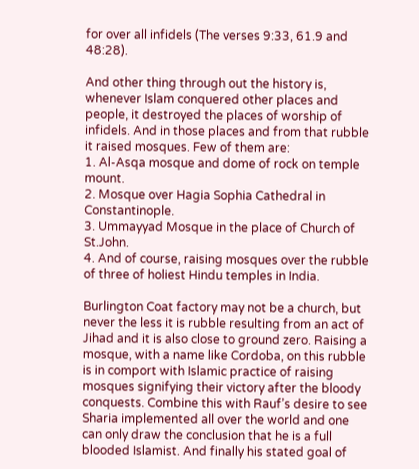for over all infidels (The verses 9:33, 61.9 and 48:28).

And other thing through out the history is, whenever Islam conquered other places and people, it destroyed the places of worship of infidels. And in those places and from that rubble it raised mosques. Few of them are:
1. Al-Asqa mosque and dome of rock on temple mount.
2. Mosque over Hagia Sophia Cathedral in Constantinople.
3. Ummayyad Mosque in the place of Church of St.John.
4. And of course, raising mosques over the rubble of three of holiest Hindu temples in India.

Burlington Coat factory may not be a church, but never the less it is rubble resulting from an act of Jihad and it is also close to ground zero. Raising a mosque, with a name like Cordoba, on this rubble is in comport with Islamic practice of raising mosques signifying their victory after the bloody conquests. Combine this with Rauf’s desire to see Sharia implemented all over the world and one can only draw the conclusion that he is a full blooded Islamist. And finally his stated goal of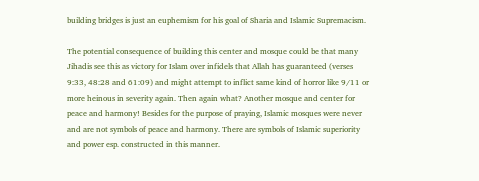building bridges is just an euphemism for his goal of Sharia and Islamic Supremacism.

The potential consequence of building this center and mosque could be that many Jihadis see this as victory for Islam over infidels that Allah has guaranteed (verses 9:33, 48:28 and 61:09) and might attempt to inflict same kind of horror like 9/11 or more heinous in severity again. Then again what? Another mosque and center for peace and harmony! Besides for the purpose of praying, Islamic mosques were never and are not symbols of peace and harmony. There are symbols of Islamic superiority and power esp. constructed in this manner.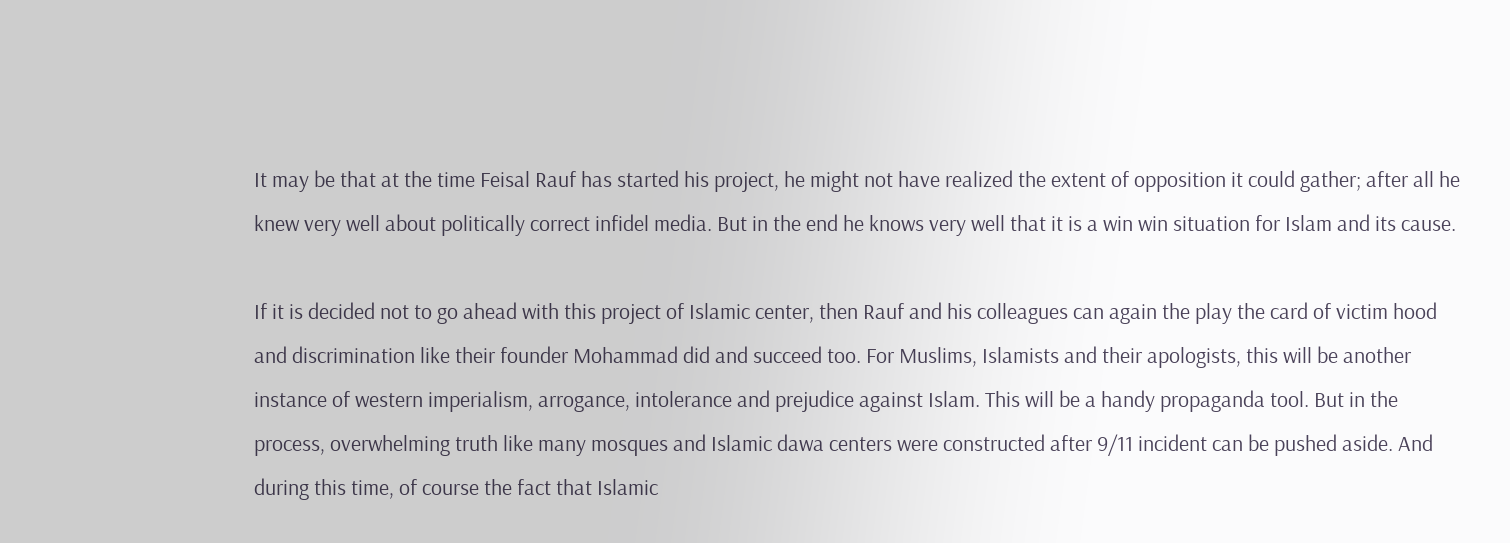It may be that at the time Feisal Rauf has started his project, he might not have realized the extent of opposition it could gather; after all he knew very well about politically correct infidel media. But in the end he knows very well that it is a win win situation for Islam and its cause.

If it is decided not to go ahead with this project of Islamic center, then Rauf and his colleagues can again the play the card of victim hood and discrimination like their founder Mohammad did and succeed too. For Muslims, Islamists and their apologists, this will be another instance of western imperialism, arrogance, intolerance and prejudice against Islam. This will be a handy propaganda tool. But in the process, overwhelming truth like many mosques and Islamic dawa centers were constructed after 9/11 incident can be pushed aside. And during this time, of course the fact that Islamic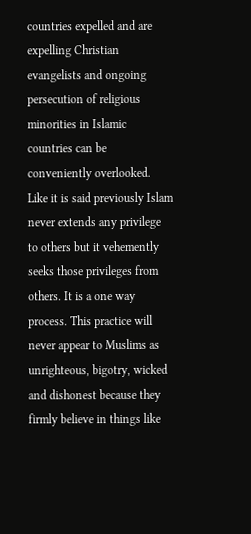countries expelled and are expelling Christian evangelists and ongoing persecution of religious minorities in Islamic countries can be conveniently overlooked. Like it is said previously Islam never extends any privilege to others but it vehemently seeks those privileges from others. It is a one way process. This practice will never appear to Muslims as unrighteous, bigotry, wicked and dishonest because they firmly believe in things like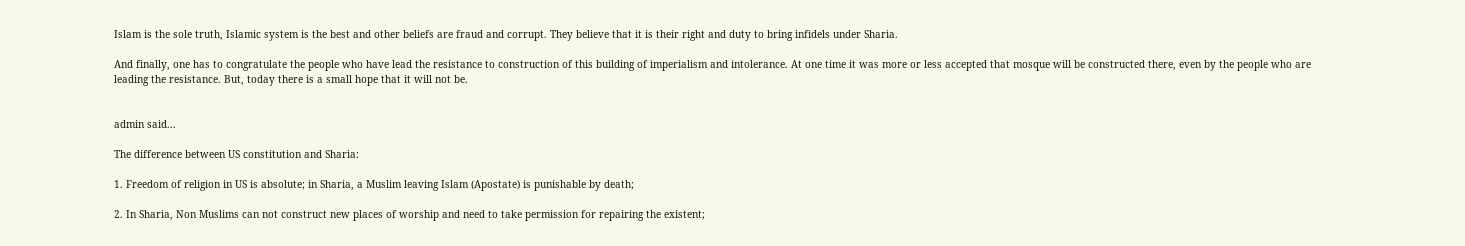Islam is the sole truth, Islamic system is the best and other beliefs are fraud and corrupt. They believe that it is their right and duty to bring infidels under Sharia.

And finally, one has to congratulate the people who have lead the resistance to construction of this building of imperialism and intolerance. At one time it was more or less accepted that mosque will be constructed there, even by the people who are leading the resistance. But, today there is a small hope that it will not be.


admin said...

The difference between US constitution and Sharia:

1. Freedom of religion in US is absolute; in Sharia, a Muslim leaving Islam (Apostate) is punishable by death;

2. In Sharia, Non Muslims can not construct new places of worship and need to take permission for repairing the existent;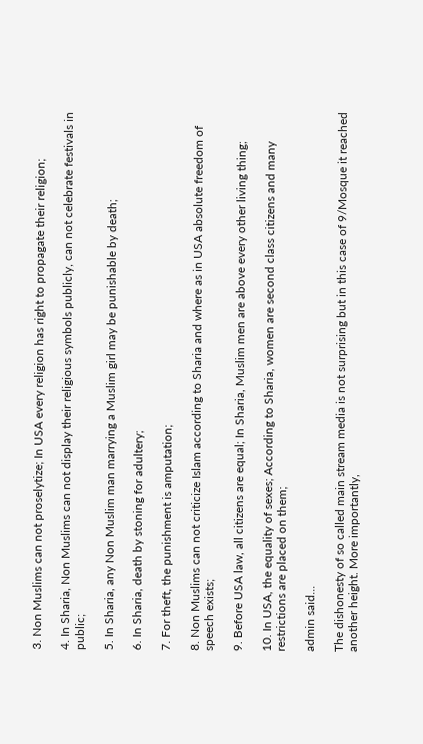3. Non Muslims can not proselytize; In USA every religion has right to propagate their religion;

4. In Sharia, Non Muslims can not display their religious symbols publicly, can not celebrate festivals in public;

5. In Sharia, any Non Muslim man marrying a Muslim girl may be punishable by death;

6. In Sharia, death by stoning for adultery;

7. For theft, the punishment is amputation;

8. Non Muslims can not criticize Islam according to Sharia and where as in USA absolute freedom of speech exists;

9. Before USA law, all citizens are equal; In Sharia, Muslim men are above every other living thing;

10. In USA, the equality of sexes; According to Sharia, women are second class citizens and many restrictions are placed on them;

admin said...

The dishonesty of so called main stream media is not surprising but in this case of 9/Mosque it reached another height. More importantly,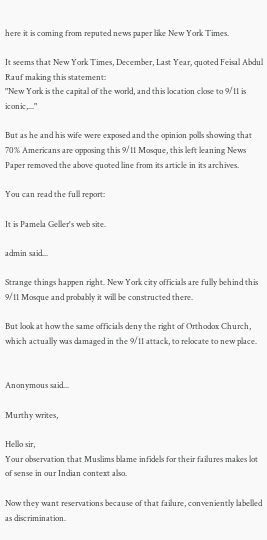here it is coming from reputed news paper like New York Times.

It seems that New York Times, December, Last Year, quoted Feisal Abdul Rauf making this statement:
"New York is the capital of the world, and this location close to 9/11 is iconic,..."

But as he and his wife were exposed and the opinion polls showing that 70% Americans are opposing this 9/11 Mosque, this left leaning News Paper removed the above quoted line from its article in its archives.

You can read the full report:

It is Pamela Geller's web site.

admin said...

Strange things happen right. New York city officials are fully behind this 9/11 Mosque and probably it will be constructed there.

But look at how the same officials deny the right of Orthodox Church, which actually was damaged in the 9/11 attack, to relocate to new place.


Anonymous said...

Murthy writes,

Hello sir,
Your observation that Muslims blame infidels for their failures makes lot of sense in our Indian context also.

Now they want reservations because of that failure, conveniently labelled as discrimination.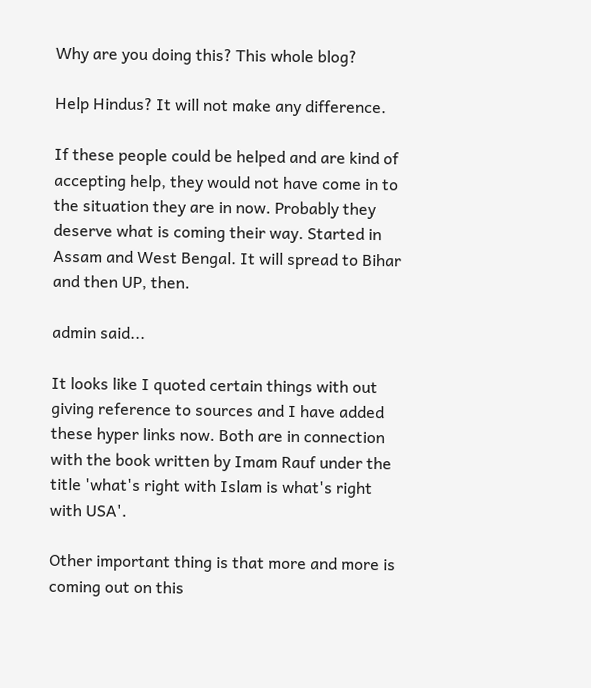Why are you doing this? This whole blog?

Help Hindus? It will not make any difference.

If these people could be helped and are kind of accepting help, they would not have come in to the situation they are in now. Probably they deserve what is coming their way. Started in Assam and West Bengal. It will spread to Bihar and then UP, then.

admin said...

It looks like I quoted certain things with out giving reference to sources and I have added these hyper links now. Both are in connection with the book written by Imam Rauf under the title 'what's right with Islam is what's right with USA'.

Other important thing is that more and more is coming out on this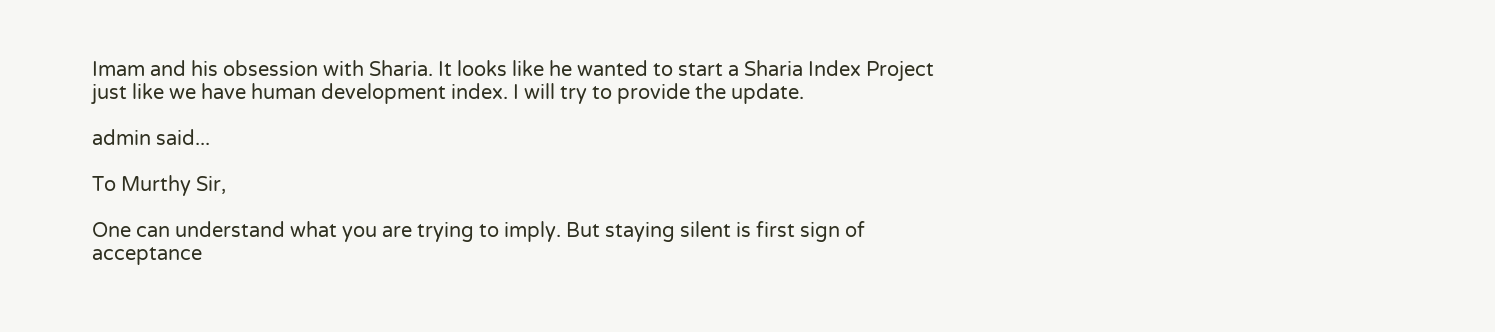Imam and his obsession with Sharia. It looks like he wanted to start a Sharia Index Project just like we have human development index. I will try to provide the update.

admin said...

To Murthy Sir,

One can understand what you are trying to imply. But staying silent is first sign of acceptance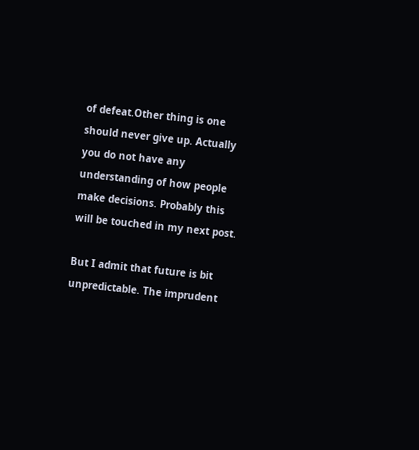of defeat.Other thing is one should never give up. Actually you do not have any understanding of how people make decisions. Probably this will be touched in my next post.

But I admit that future is bit unpredictable. The imprudent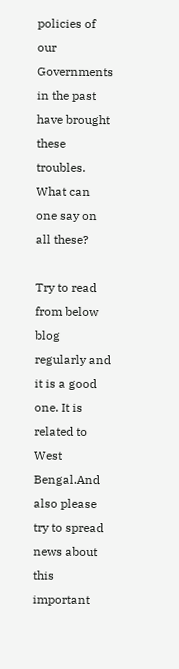policies of our Governments in the past have brought these troubles. What can one say on all these?

Try to read from below blog regularly and it is a good one. It is related to West Bengal.And also please try to spread news about this important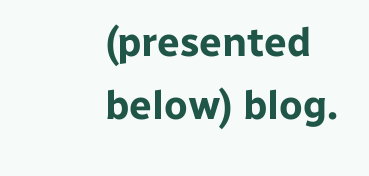(presented below) blog.